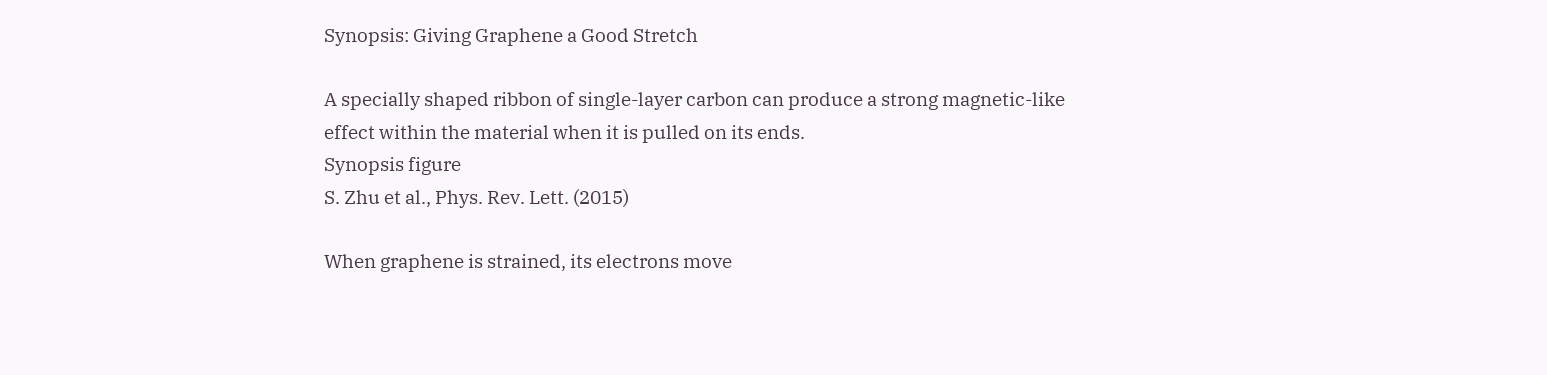Synopsis: Giving Graphene a Good Stretch

A specially shaped ribbon of single-layer carbon can produce a strong magnetic-like effect within the material when it is pulled on its ends.
Synopsis figure
S. Zhu et al., Phys. Rev. Lett. (2015)

When graphene is strained, its electrons move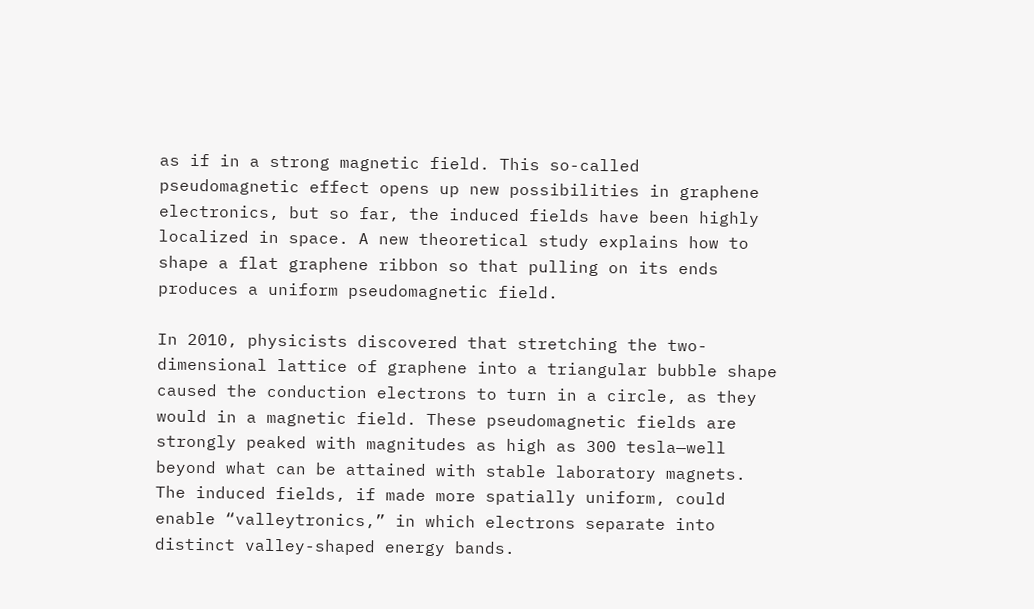as if in a strong magnetic field. This so-called pseudomagnetic effect opens up new possibilities in graphene electronics, but so far, the induced fields have been highly localized in space. A new theoretical study explains how to shape a flat graphene ribbon so that pulling on its ends produces a uniform pseudomagnetic field.

In 2010, physicists discovered that stretching the two-dimensional lattice of graphene into a triangular bubble shape caused the conduction electrons to turn in a circle, as they would in a magnetic field. These pseudomagnetic fields are strongly peaked with magnitudes as high as 300 tesla—well beyond what can be attained with stable laboratory magnets. The induced fields, if made more spatially uniform, could enable “valleytronics,” in which electrons separate into distinct valley-shaped energy bands.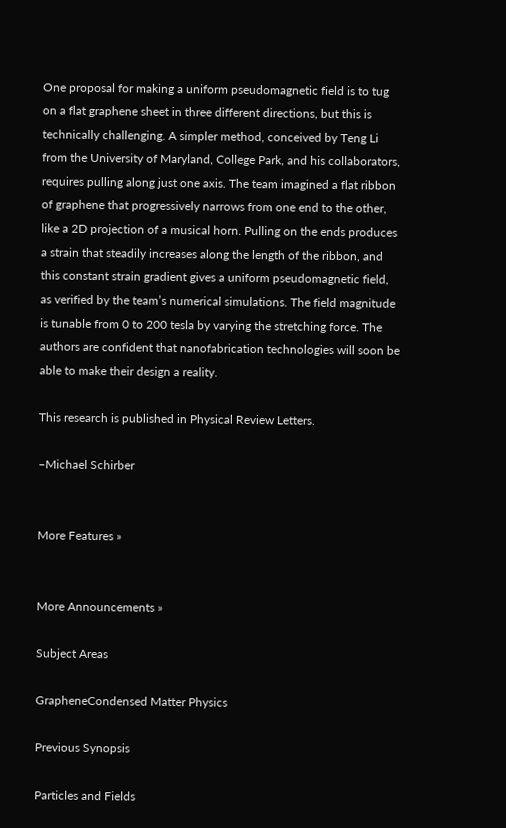One proposal for making a uniform pseudomagnetic field is to tug on a flat graphene sheet in three different directions, but this is technically challenging. A simpler method, conceived by Teng Li from the University of Maryland, College Park, and his collaborators, requires pulling along just one axis. The team imagined a flat ribbon of graphene that progressively narrows from one end to the other, like a 2D projection of a musical horn. Pulling on the ends produces a strain that steadily increases along the length of the ribbon, and this constant strain gradient gives a uniform pseudomagnetic field, as verified by the team’s numerical simulations. The field magnitude is tunable from 0 to 200 tesla by varying the stretching force. The authors are confident that nanofabrication technologies will soon be able to make their design a reality.

This research is published in Physical Review Letters.

–Michael Schirber


More Features »


More Announcements »

Subject Areas

GrapheneCondensed Matter Physics

Previous Synopsis

Particles and Fields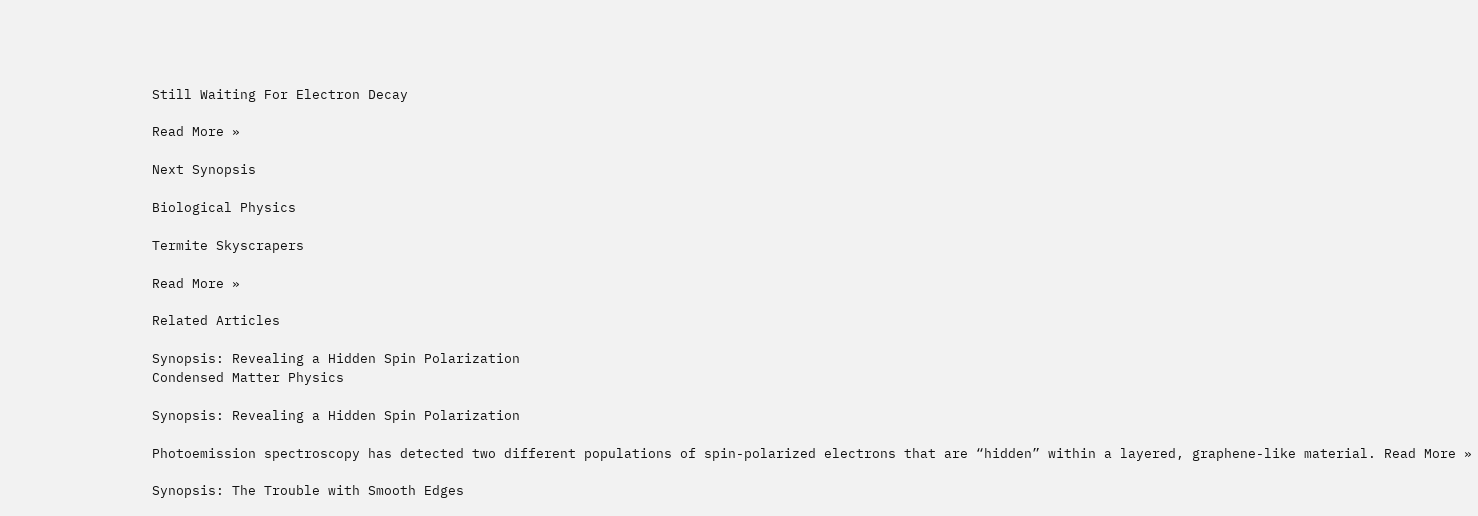Still Waiting For Electron Decay

Read More »

Next Synopsis

Biological Physics

Termite Skyscrapers

Read More »

Related Articles

Synopsis: Revealing a Hidden Spin Polarization
Condensed Matter Physics

Synopsis: Revealing a Hidden Spin Polarization

Photoemission spectroscopy has detected two different populations of spin-polarized electrons that are “hidden” within a layered, graphene-like material. Read More »

Synopsis: The Trouble with Smooth Edges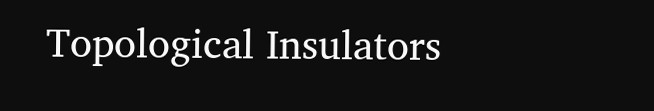Topological Insulators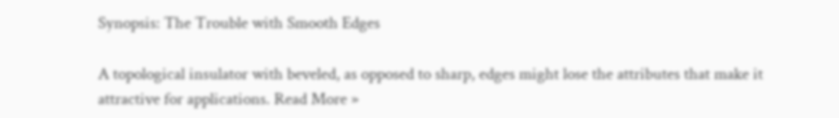Synopsis: The Trouble with Smooth Edges

A topological insulator with beveled, as opposed to sharp, edges might lose the attributes that make it attractive for applications. Read More »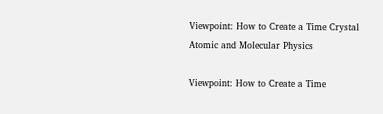Viewpoint: How to Create a Time Crystal
Atomic and Molecular Physics

Viewpoint: How to Create a Time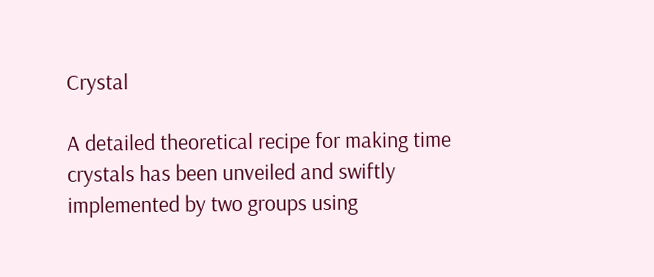Crystal

A detailed theoretical recipe for making time crystals has been unveiled and swiftly implemented by two groups using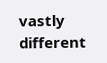vastly different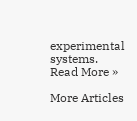experimental systems. Read More »

More Articles